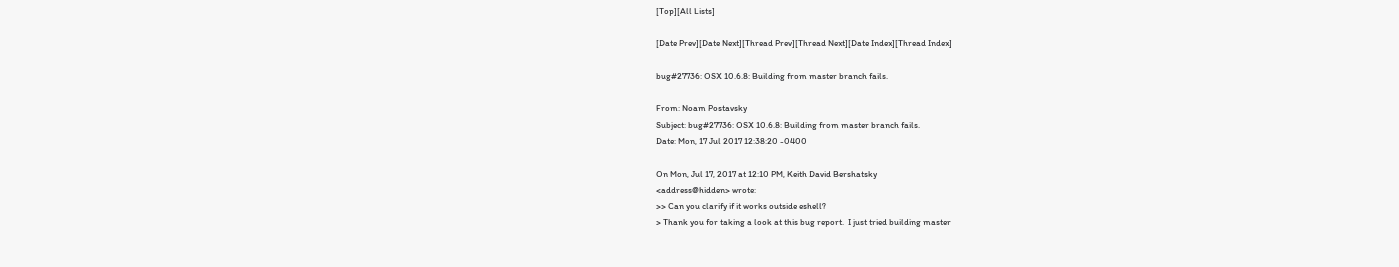[Top][All Lists]

[Date Prev][Date Next][Thread Prev][Thread Next][Date Index][Thread Index]

bug#27736: OSX 10.6.8: Building from master branch fails.

From: Noam Postavsky
Subject: bug#27736: OSX 10.6.8: Building from master branch fails.
Date: Mon, 17 Jul 2017 12:38:20 -0400

On Mon, Jul 17, 2017 at 12:10 PM, Keith David Bershatsky
<address@hidden> wrote:
>> Can you clarify if it works outside eshell?
> Thank you for taking a look at this bug report.  I just tried building master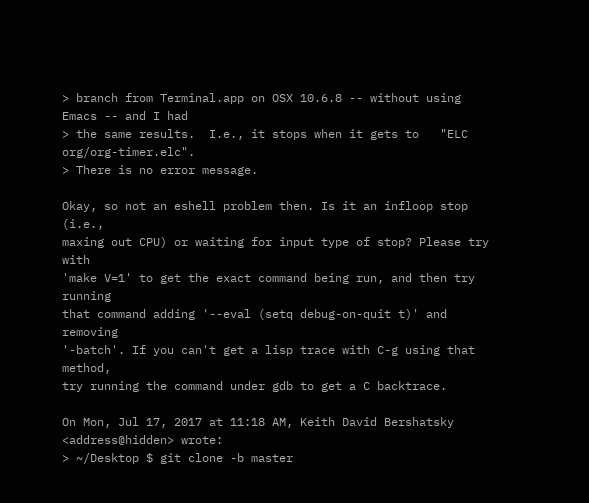> branch from Terminal.app on OSX 10.6.8 -- without using Emacs -- and I had
> the same results.  I.e., it stops when it gets to   "ELC org/org-timer.elc".
> There is no error message.

Okay, so not an eshell problem then. Is it an infloop stop (i.e.,
maxing out CPU) or waiting for input type of stop? Please try with
'make V=1' to get the exact command being run, and then try running
that command adding '--eval (setq debug-on-quit t)' and removing
'-batch'. If you can't get a lisp trace with C-g using that method,
try running the command under gdb to get a C backtrace.

On Mon, Jul 17, 2017 at 11:18 AM, Keith David Bershatsky
<address@hidden> wrote:
> ~/Desktop $ git clone -b master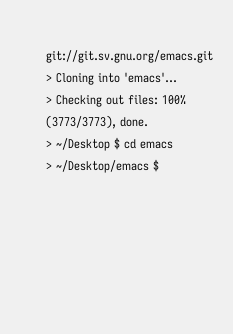git://git.sv.gnu.org/emacs.git
> Cloning into 'emacs'...
> Checking out files: 100% (3773/3773), done.
> ~/Desktop $ cd emacs
> ~/Desktop/emacs $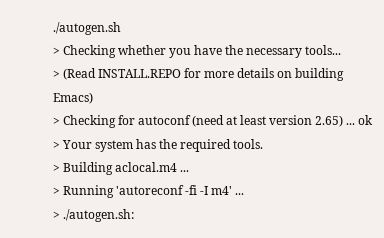./autogen.sh
> Checking whether you have the necessary tools...
> (Read INSTALL.REPO for more details on building Emacs)
> Checking for autoconf (need at least version 2.65) ... ok
> Your system has the required tools.
> Building aclocal.m4 ...
> Running 'autoreconf -fi -I m4' ...
> ./autogen.sh: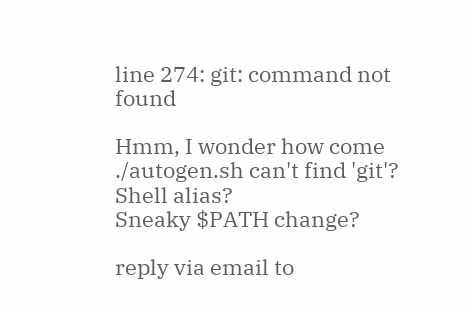line 274: git: command not found

Hmm, I wonder how come ./autogen.sh can't find 'git'? Shell alias?
Sneaky $PATH change?

reply via email to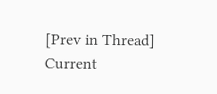[Prev in Thread] Current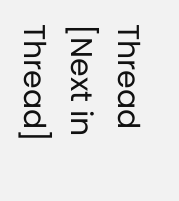Thread [Next in Thread]